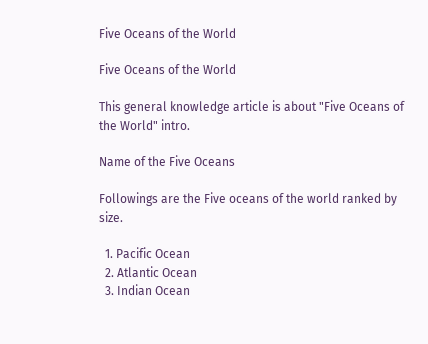Five Oceans of the World

Five Oceans of the World

This general knowledge article is about "Five Oceans of the World" intro.

Name of the Five Oceans

Followings are the Five oceans of the world ranked by size.

  1. Pacific Ocean
  2. Atlantic Ocean
  3. Indian Ocean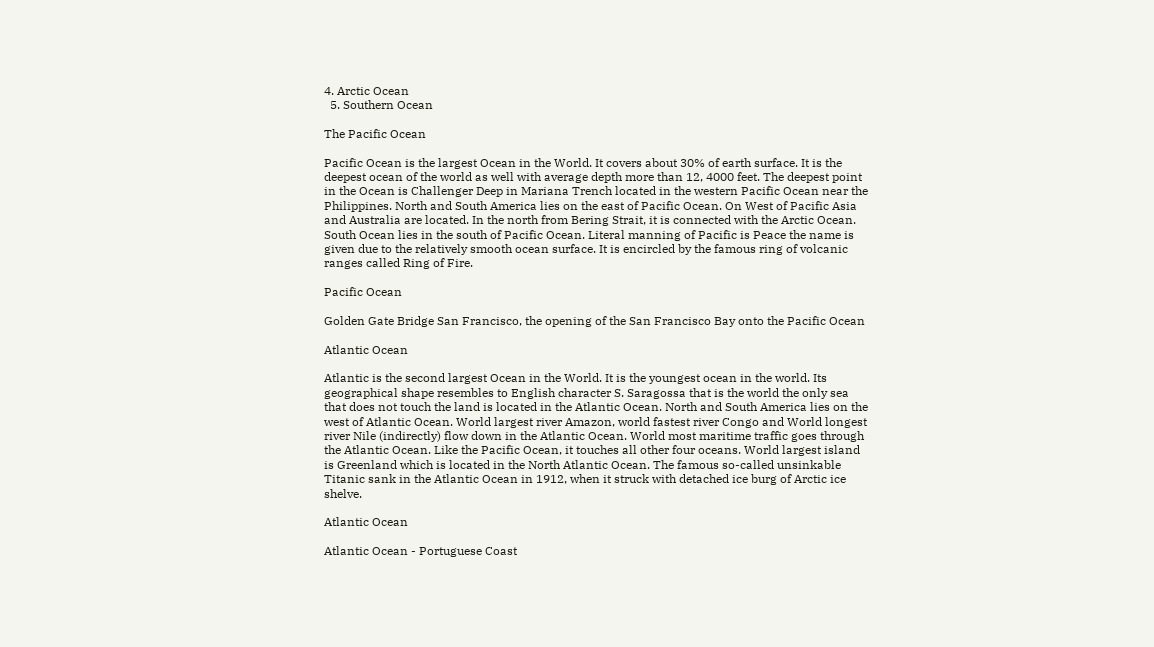4. Arctic Ocean
  5. Southern Ocean

The Pacific Ocean

Pacific Ocean is the largest Ocean in the World. It covers about 30% of earth surface. It is the deepest ocean of the world as well with average depth more than 12, 4000 feet. The deepest point in the Ocean is Challenger Deep in Mariana Trench located in the western Pacific Ocean near the Philippines. North and South America lies on the east of Pacific Ocean. On West of Pacific Asia and Australia are located. In the north from Bering Strait, it is connected with the Arctic Ocean. South Ocean lies in the south of Pacific Ocean. Literal manning of Pacific is Peace the name is given due to the relatively smooth ocean surface. It is encircled by the famous ring of volcanic ranges called Ring of Fire.

Pacific Ocean

Golden Gate Bridge San Francisco, the opening of the San Francisco Bay onto the Pacific Ocean

Atlantic Ocean

Atlantic is the second largest Ocean in the World. It is the youngest ocean in the world. Its geographical shape resembles to English character S. Saragossa that is the world the only sea that does not touch the land is located in the Atlantic Ocean. North and South America lies on the west of Atlantic Ocean. World largest river Amazon, world fastest river Congo and World longest river Nile (indirectly) flow down in the Atlantic Ocean. World most maritime traffic goes through the Atlantic Ocean. Like the Pacific Ocean, it touches all other four oceans. World largest island is Greenland which is located in the North Atlantic Ocean. The famous so-called unsinkable Titanic sank in the Atlantic Ocean in 1912, when it struck with detached ice burg of Arctic ice shelve.

Atlantic Ocean

Atlantic Ocean - Portuguese Coast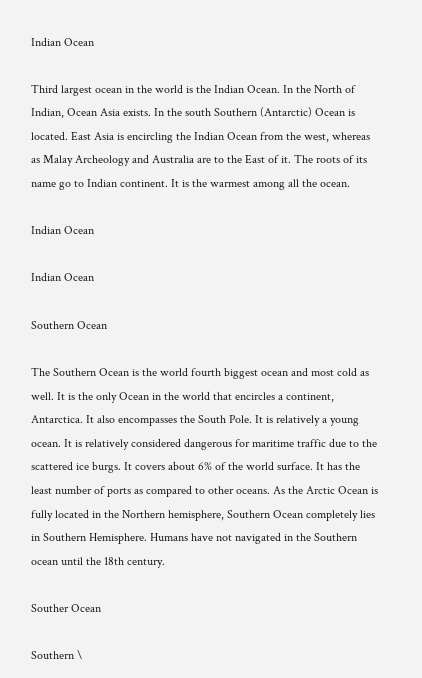Indian Ocean

Third largest ocean in the world is the Indian Ocean. In the North of Indian, Ocean Asia exists. In the south Southern (Antarctic) Ocean is located. East Asia is encircling the Indian Ocean from the west, whereas as Malay Archeology and Australia are to the East of it. The roots of its name go to Indian continent. It is the warmest among all the ocean.

Indian Ocean

Indian Ocean

Southern Ocean

The Southern Ocean is the world fourth biggest ocean and most cold as well. It is the only Ocean in the world that encircles a continent, Antarctica. It also encompasses the South Pole. It is relatively a young ocean. It is relatively considered dangerous for maritime traffic due to the scattered ice burgs. It covers about 6% of the world surface. It has the least number of ports as compared to other oceans. As the Arctic Ocean is fully located in the Northern hemisphere, Southern Ocean completely lies in Southern Hemisphere. Humans have not navigated in the Southern ocean until the 18th century.

Souther Ocean

Southern \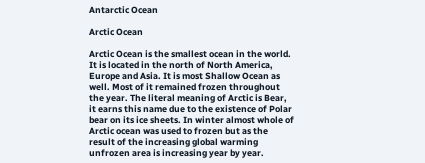Antarctic Ocean

Arctic Ocean

Arctic Ocean is the smallest ocean in the world. It is located in the north of North America, Europe and Asia. It is most Shallow Ocean as well. Most of it remained frozen throughout the year. The literal meaning of Arctic is Bear, it earns this name due to the existence of Polar bear on its ice sheets. In winter almost whole of Arctic ocean was used to frozen but as the result of the increasing global warming unfrozen area is increasing year by year.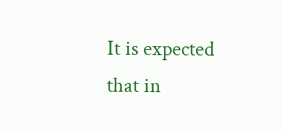It is expected that in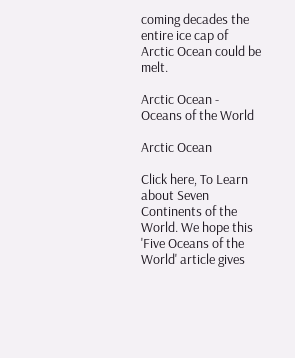coming decades the entire ice cap of Arctic Ocean could be melt.

Arctic Ocean - Oceans of the World

Arctic Ocean

Click here, To Learn about Seven Continents of the World. We hope this 'Five Oceans of the World' article gives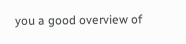you a good overview of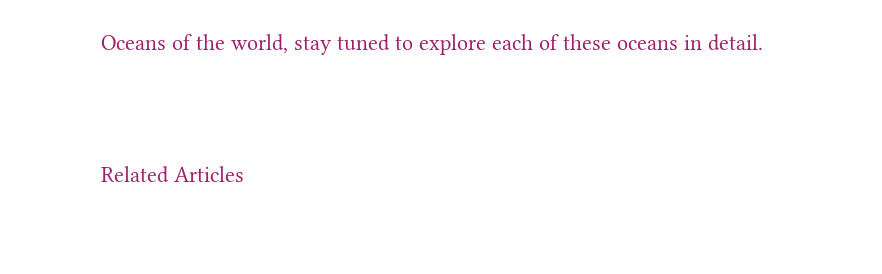Oceans of the world, stay tuned to explore each of these oceans in detail.




Related Articles